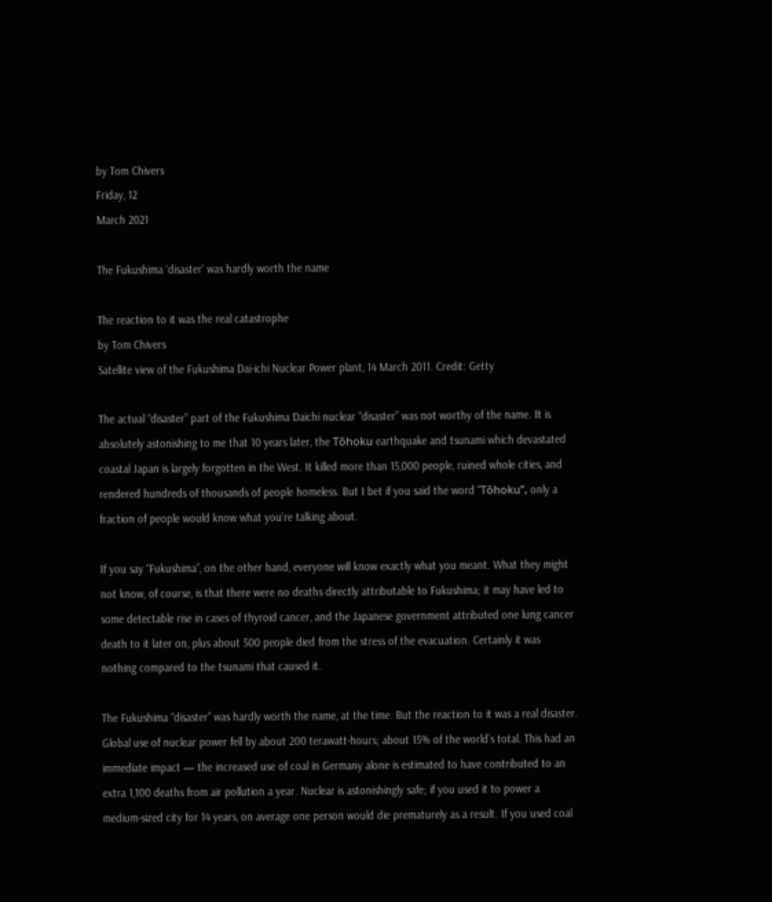by Tom Chivers
Friday, 12
March 2021

The Fukushima ‘disaster’ was hardly worth the name

The reaction to it was the real catastrophe
by Tom Chivers
Satellite view of the Fukushima Dai-ichi Nuclear Power plant, 14 March 2011. Credit: Getty

The actual “disaster” part of the Fukushima Daichi nuclear “disaster” was not worthy of the name. It is absolutely astonishing to me that 10 years later, the Tōhoku earthquake and tsunami which devastated coastal Japan is largely forgotten in the West. It killed more than 15,000 people, ruined whole cities, and rendered hundreds of thousands of people homeless. But I bet if you said the word “Tōhoku”, only a fraction of people would know what you’re talking about.

If you say “Fukushima”, on the other hand, everyone will know exactly what you meant. What they might not know, of course, is that there were no deaths directly attributable to Fukushima; it may have led to some detectable rise in cases of thyroid cancer, and the Japanese government attributed one lung cancer death to it later on, plus about 500 people died from the stress of the evacuation. Certainly it was nothing compared to the tsunami that caused it.

The Fukushima “disaster” was hardly worth the name, at the time. But the reaction to it was a real disaster. Global use of nuclear power fell by about 200 terawatt-hours; about 15% of the world’s total. This had an immediate impact — the increased use of coal in Germany alone is estimated to have contributed to an extra 1,100 deaths from air pollution a year. Nuclear is astonishingly safe; if you used it to power a medium-sized city for 14 years, on average one person would die prematurely as a result. If you used coal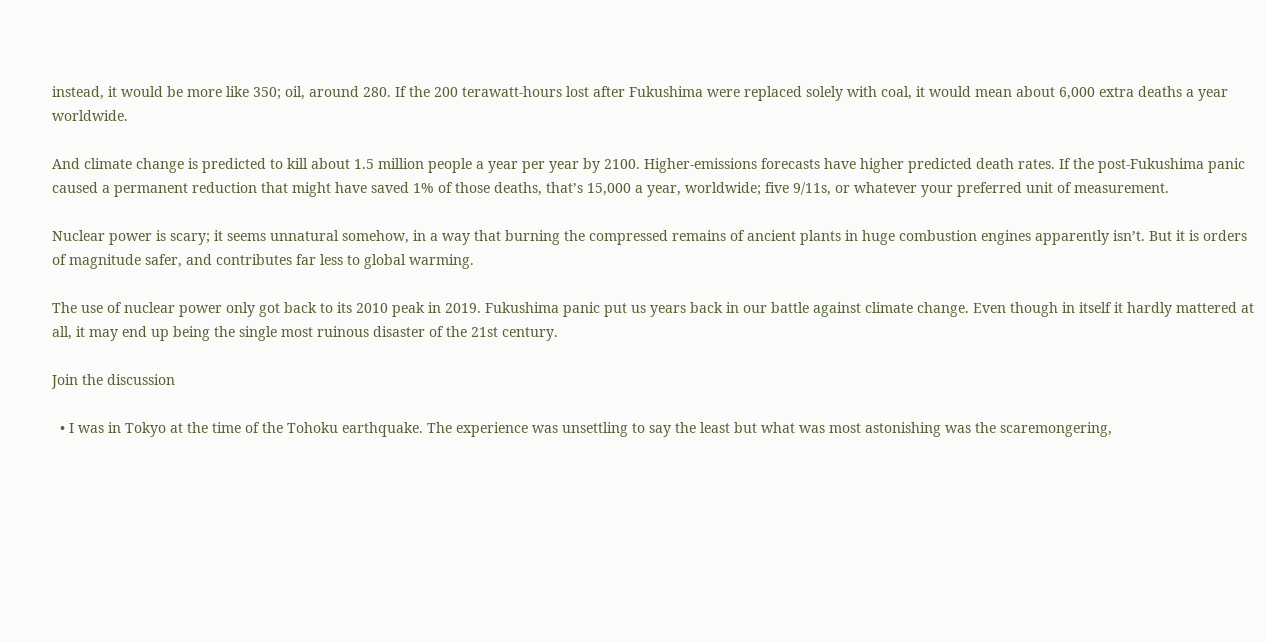instead, it would be more like 350; oil, around 280. If the 200 terawatt-hours lost after Fukushima were replaced solely with coal, it would mean about 6,000 extra deaths a year worldwide.

And climate change is predicted to kill about 1.5 million people a year per year by 2100. Higher-emissions forecasts have higher predicted death rates. If the post-Fukushima panic caused a permanent reduction that might have saved 1% of those deaths, that’s 15,000 a year, worldwide; five 9/11s, or whatever your preferred unit of measurement.

Nuclear power is scary; it seems unnatural somehow, in a way that burning the compressed remains of ancient plants in huge combustion engines apparently isn’t. But it is orders of magnitude safer, and contributes far less to global warming.

The use of nuclear power only got back to its 2010 peak in 2019. Fukushima panic put us years back in our battle against climate change. Even though in itself it hardly mattered at all, it may end up being the single most ruinous disaster of the 21st century.

Join the discussion

  • I was in Tokyo at the time of the Tohoku earthquake. The experience was unsettling to say the least but what was most astonishing was the scaremongering,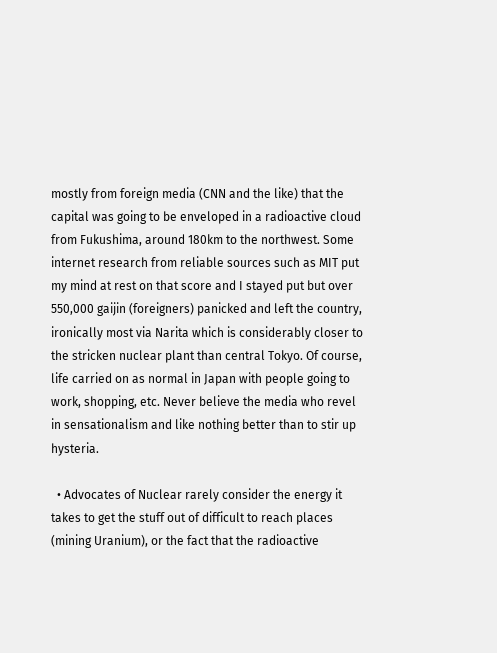mostly from foreign media (CNN and the like) that the capital was going to be enveloped in a radioactive cloud from Fukushima, around 180km to the northwest. Some internet research from reliable sources such as MIT put my mind at rest on that score and I stayed put but over 550,000 gaijin (foreigners) panicked and left the country, ironically most via Narita which is considerably closer to the stricken nuclear plant than central Tokyo. Of course, life carried on as normal in Japan with people going to work, shopping, etc. Never believe the media who revel in sensationalism and like nothing better than to stir up hysteria.

  • Advocates of Nuclear rarely consider the energy it takes to get the stuff out of difficult to reach places (mining Uranium), or the fact that the radioactive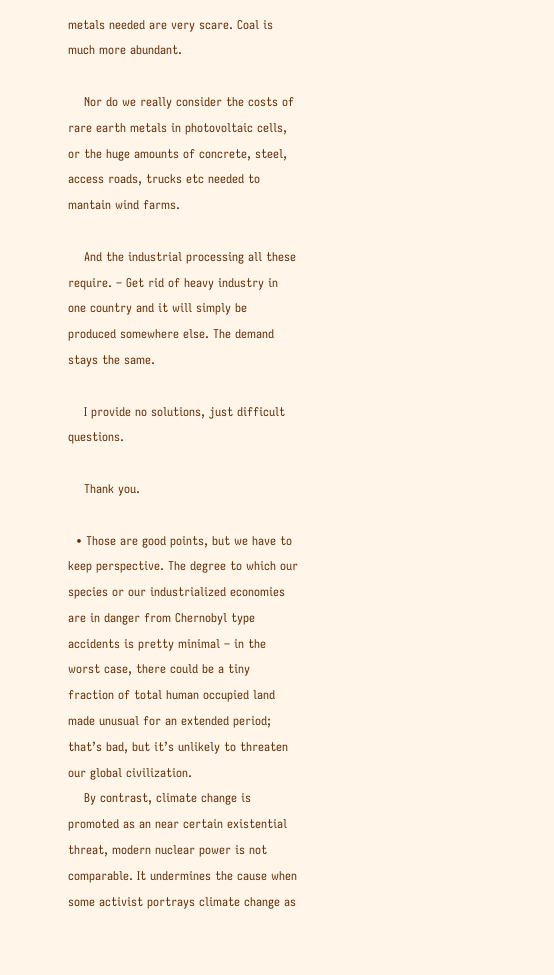metals needed are very scare. Coal is much more abundant.

    Nor do we really consider the costs of rare earth metals in photovoltaic cells, or the huge amounts of concrete, steel, access roads, trucks etc needed to mantain wind farms.

    And the industrial processing all these require. – Get rid of heavy industry in one country and it will simply be produced somewhere else. The demand stays the same.

    I provide no solutions, just difficult questions.

    Thank you.

  • Those are good points, but we have to keep perspective. The degree to which our species or our industrialized economies are in danger from Chernobyl type accidents is pretty minimal – in the worst case, there could be a tiny fraction of total human occupied land made unusual for an extended period; that’s bad, but it’s unlikely to threaten our global civilization.
    By contrast, climate change is promoted as an near certain existential threat, modern nuclear power is not comparable. It undermines the cause when some activist portrays climate change as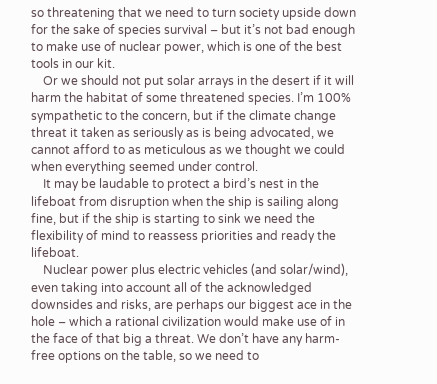so threatening that we need to turn society upside down for the sake of species survival – but it’s not bad enough to make use of nuclear power, which is one of the best tools in our kit.
    Or we should not put solar arrays in the desert if it will harm the habitat of some threatened species. I’m 100% sympathetic to the concern, but if the climate change threat it taken as seriously as is being advocated, we cannot afford to as meticulous as we thought we could when everything seemed under control.
    It may be laudable to protect a bird’s nest in the lifeboat from disruption when the ship is sailing along fine, but if the ship is starting to sink we need the flexibility of mind to reassess priorities and ready the lifeboat.
    Nuclear power plus electric vehicles (and solar/wind), even taking into account all of the acknowledged downsides and risks, are perhaps our biggest ace in the hole – which a rational civilization would make use of in the face of that big a threat. We don’t have any harm-free options on the table, so we need to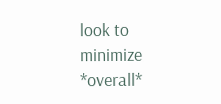look to minimize *overall*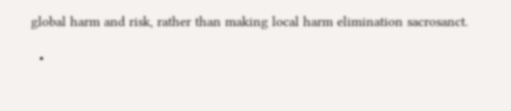global harm and risk, rather than making local harm elimination sacrosanct.

  •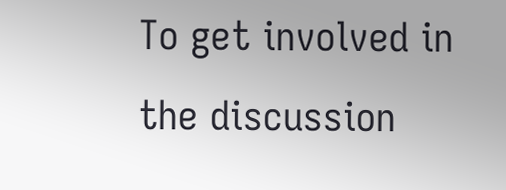To get involved in the discussion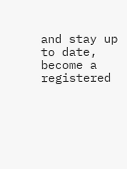and stay up to date, become a registered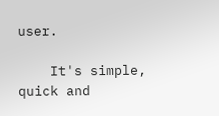user.

    It's simple, quick and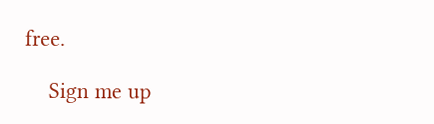free.

    Sign me up